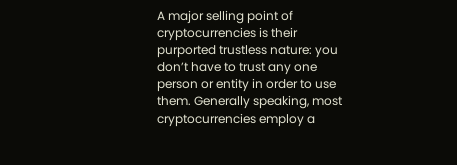A major selling point of cryptocurrencies is their purported trustless nature: you don’t have to trust any one person or entity in order to use them. Generally speaking, most cryptocurrencies employ a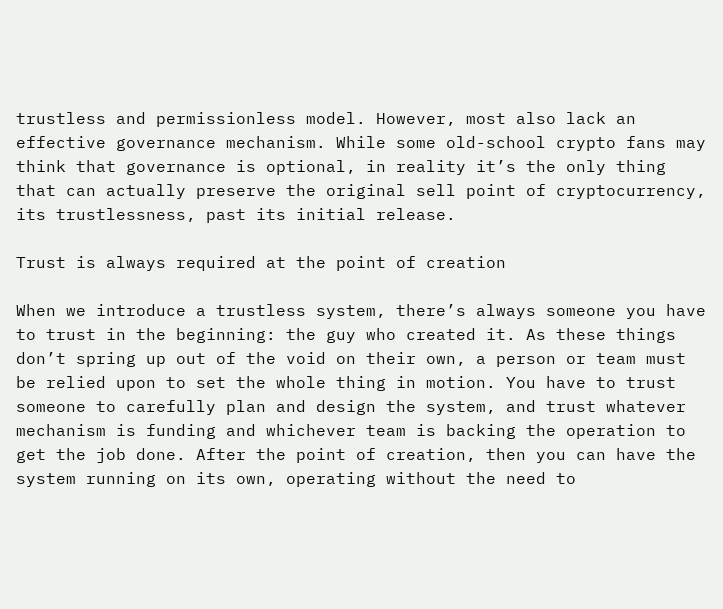trustless and permissionless model. However, most also lack an effective governance mechanism. While some old-school crypto fans may think that governance is optional, in reality it’s the only thing that can actually preserve the original sell point of cryptocurrency, its trustlessness, past its initial release.

Trust is always required at the point of creation

When we introduce a trustless system, there’s always someone you have to trust in the beginning: the guy who created it. As these things don’t spring up out of the void on their own, a person or team must be relied upon to set the whole thing in motion. You have to trust someone to carefully plan and design the system, and trust whatever mechanism is funding and whichever team is backing the operation to get the job done. After the point of creation, then you can have the system running on its own, operating without the need to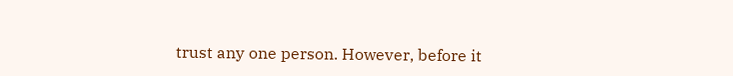trust any one person. However, before it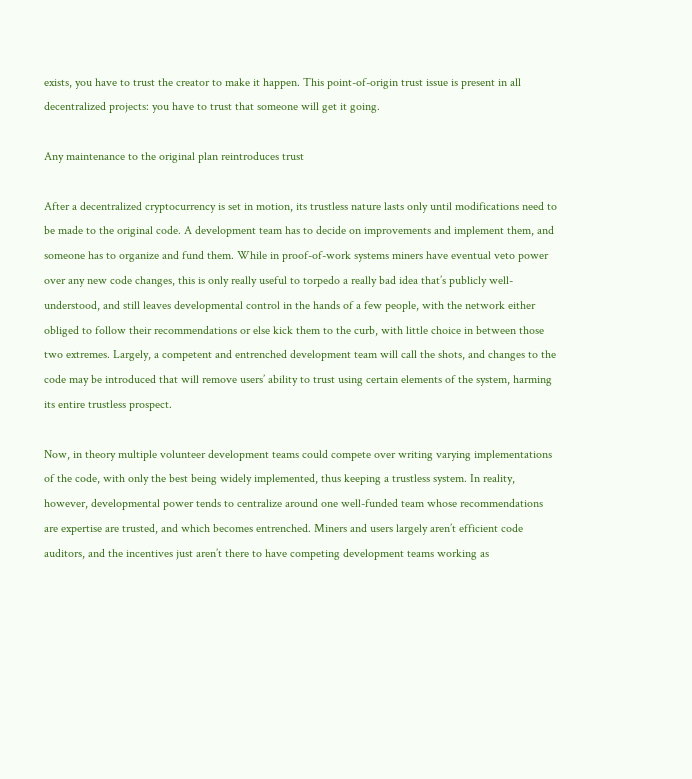exists, you have to trust the creator to make it happen. This point-of-origin trust issue is present in all decentralized projects: you have to trust that someone will get it going.

Any maintenance to the original plan reintroduces trust

After a decentralized cryptocurrency is set in motion, its trustless nature lasts only until modifications need to be made to the original code. A development team has to decide on improvements and implement them, and someone has to organize and fund them. While in proof-of-work systems miners have eventual veto power over any new code changes, this is only really useful to torpedo a really bad idea that’s publicly well-understood, and still leaves developmental control in the hands of a few people, with the network either obliged to follow their recommendations or else kick them to the curb, with little choice in between those two extremes. Largely, a competent and entrenched development team will call the shots, and changes to the code may be introduced that will remove users’ ability to trust using certain elements of the system, harming its entire trustless prospect.

Now, in theory multiple volunteer development teams could compete over writing varying implementations of the code, with only the best being widely implemented, thus keeping a trustless system. In reality, however, developmental power tends to centralize around one well-funded team whose recommendations are expertise are trusted, and which becomes entrenched. Miners and users largely aren’t efficient code auditors, and the incentives just aren’t there to have competing development teams working as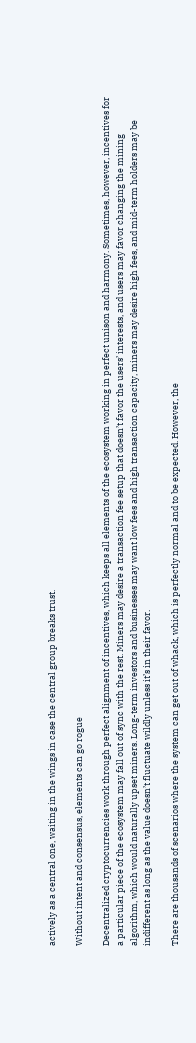actively as a central one, waiting in the wings in case the central group breaks trust.

Without intent and consensus, elements can go rogue

Decentralized cryptocurrencies work through perfect alignment of incentives, which keeps all elements of the ecosystem working in perfect unison and harmony. Sometimes, however, incentives for a particular piece of the ecosystem may fall out of sync with the rest. Miners may desire a transaction fee setup that doesn’t favor the users’ interests, and users may favor changing the mining algorithm, which would naturally upset miners. Long-term investors and businesses may want low fees and high transaction capacity, miners may desire high fees, and mid-term holders may be indifferent as long as the value doesn’t fluctuate wildly unless it’s in their favor.

There are thousands of scenarios where the system can get out of whack, which is perfectly normal and to be expected. However, the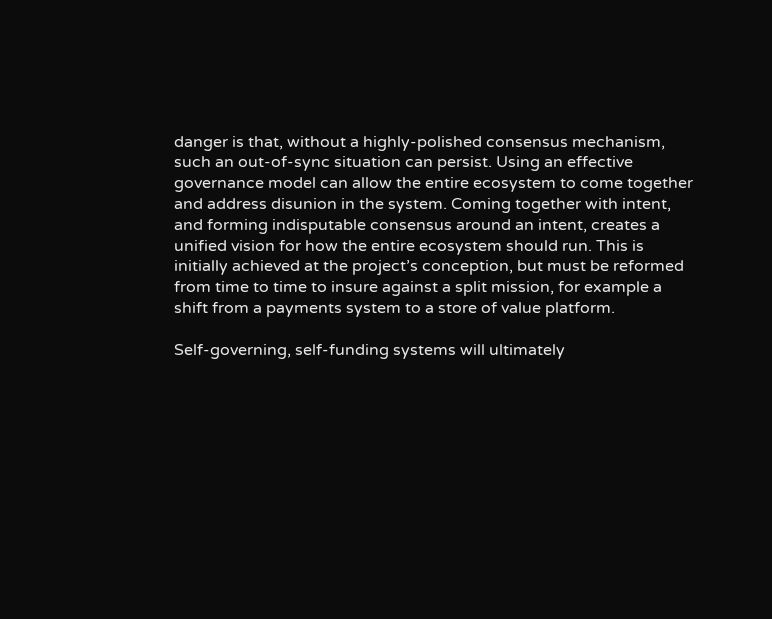danger is that, without a highly-polished consensus mechanism, such an out-of-sync situation can persist. Using an effective governance model can allow the entire ecosystem to come together and address disunion in the system. Coming together with intent, and forming indisputable consensus around an intent, creates a unified vision for how the entire ecosystem should run. This is initially achieved at the project’s conception, but must be reformed from time to time to insure against a split mission, for example a shift from a payments system to a store of value platform.

Self-governing, self-funding systems will ultimately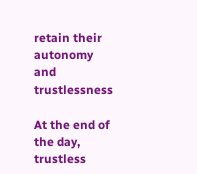retain their autonomy and trustlessness

At the end of the day, trustless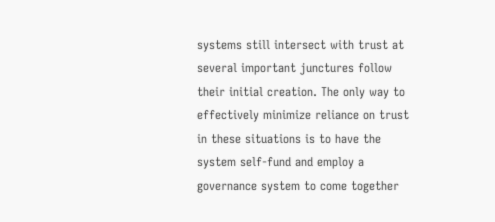systems still intersect with trust at several important junctures follow their initial creation. The only way to effectively minimize reliance on trust in these situations is to have the system self-fund and employ a governance system to come together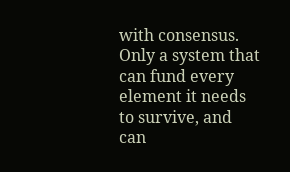with consensus. Only a system that can fund every element it needs to survive, and can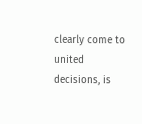clearly come to united decisions, is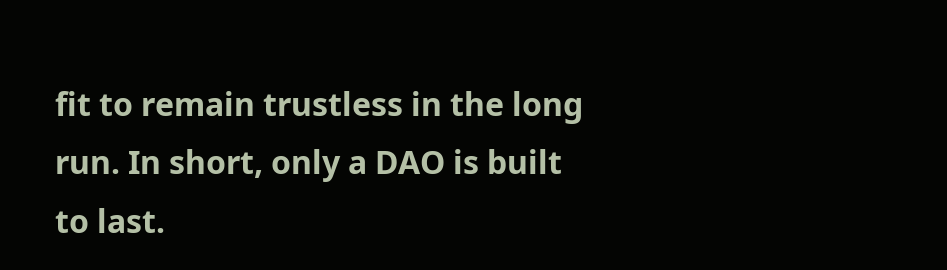fit to remain trustless in the long run. In short, only a DAO is built to last.